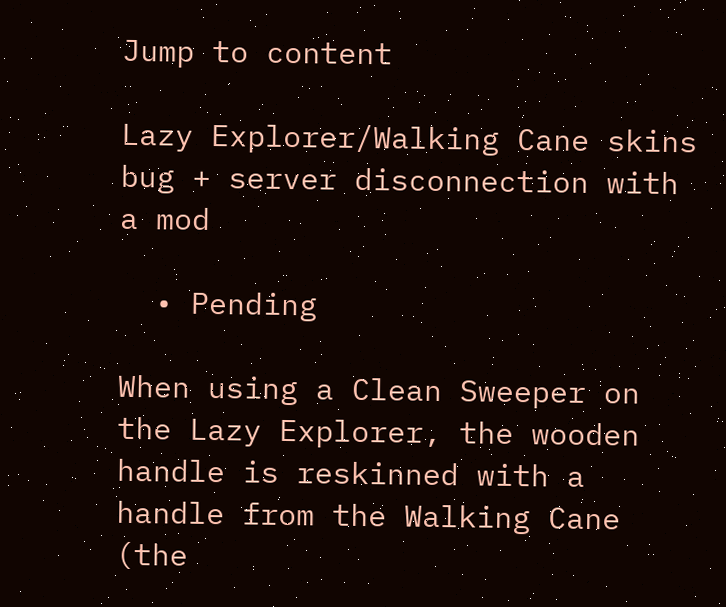Jump to content

Lazy Explorer/Walking Cane skins bug + server disconnection with a mod

  • Pending

When using a Clean Sweeper on the Lazy Explorer, the wooden handle is reskinned with a handle from the Walking Cane (the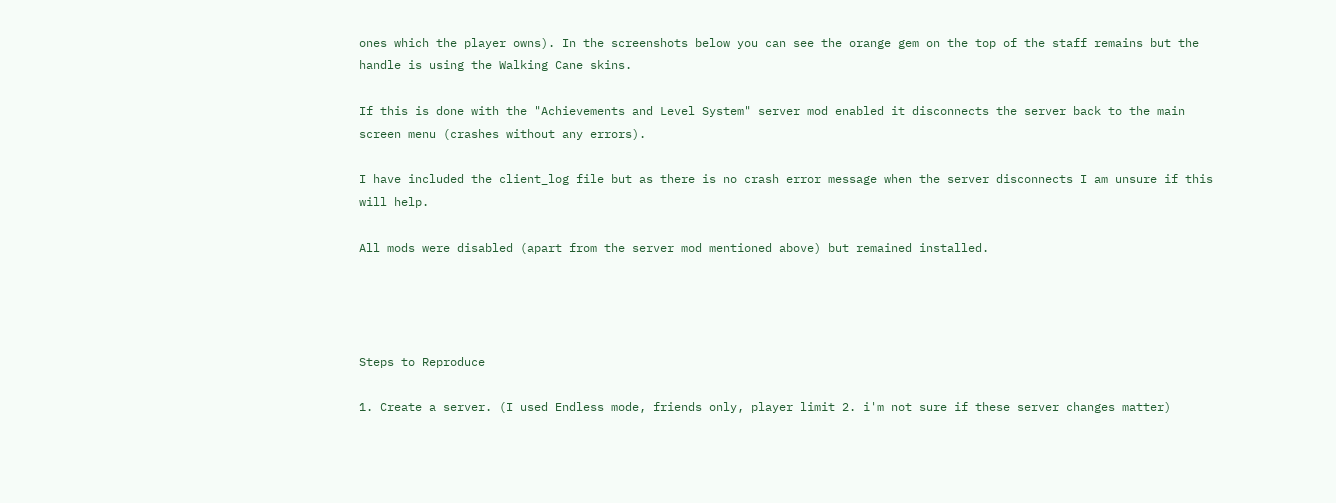ones which the player owns). In the screenshots below you can see the orange gem on the top of the staff remains but the handle is using the Walking Cane skins.

If this is done with the "Achievements and Level System" server mod enabled it disconnects the server back to the main screen menu (crashes without any errors).

I have included the client_log file but as there is no crash error message when the server disconnects I am unsure if this will help.

All mods were disabled (apart from the server mod mentioned above) but remained installed.




Steps to Reproduce

1. Create a server. (I used Endless mode, friends only, player limit 2. i'm not sure if these server changes matter)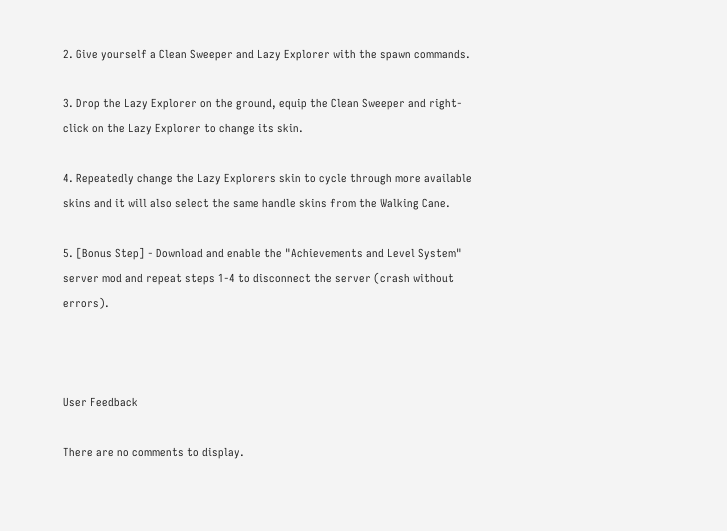2. Give yourself a Clean Sweeper and Lazy Explorer with the spawn commands.

3. Drop the Lazy Explorer on the ground, equip the Clean Sweeper and right-click on the Lazy Explorer to change its skin.

4. Repeatedly change the Lazy Explorers skin to cycle through more available skins and it will also select the same handle skins from the Walking Cane.

5. [Bonus Step] - Download and enable the "Achievements and Level System" server mod and repeat steps 1-4 to disconnect the server (crash without errors).



User Feedback

There are no comments to display.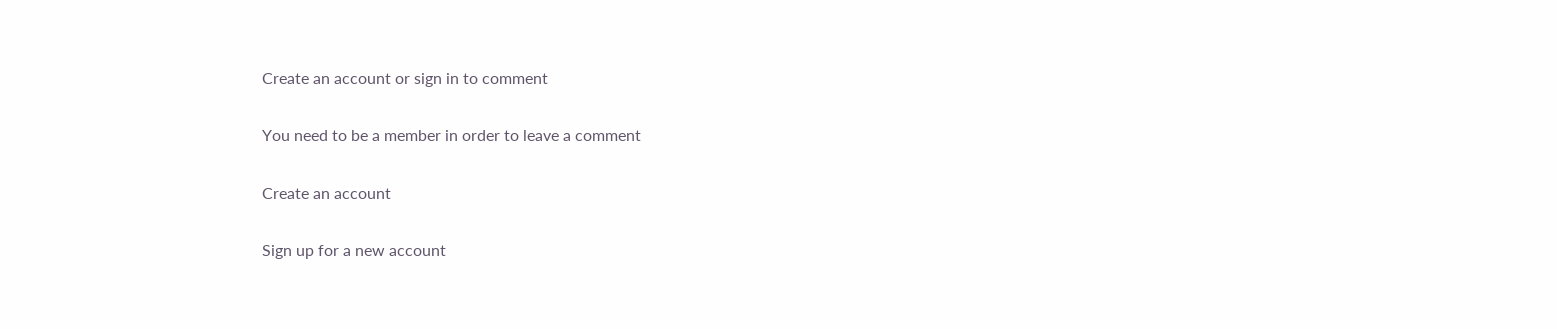Create an account or sign in to comment

You need to be a member in order to leave a comment

Create an account

Sign up for a new account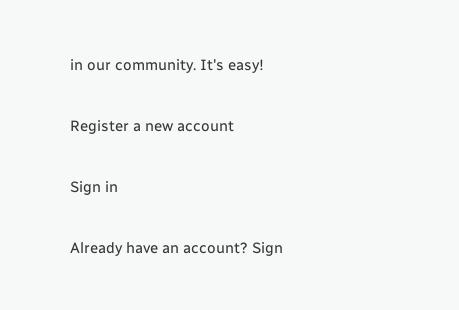in our community. It's easy!

Register a new account

Sign in

Already have an account? Sign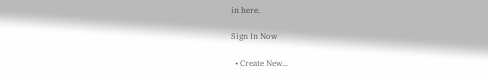in here.

Sign In Now

  • Create New...